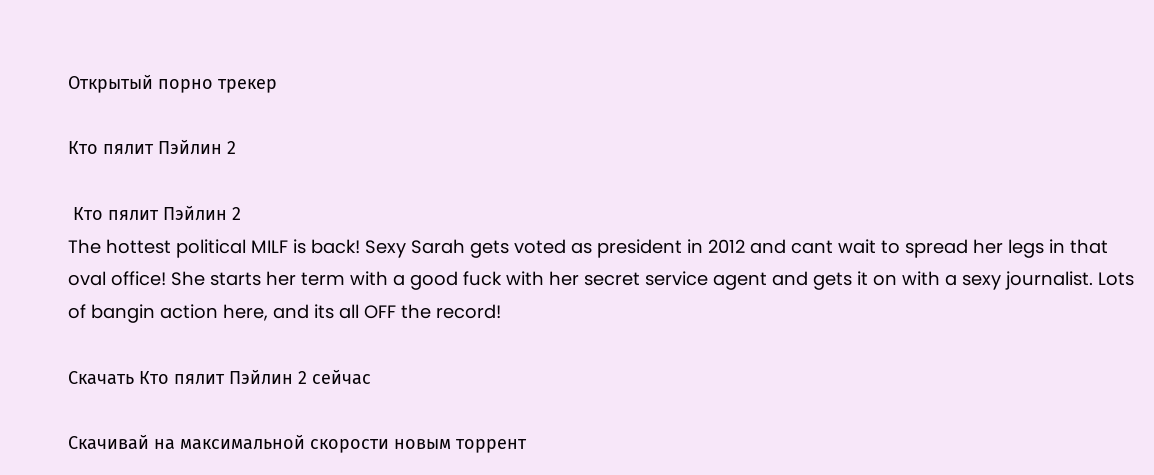Открытый порно трекер

Кто пялит Пэйлин 2

 Кто пялит Пэйлин 2
The hottest political MILF is back! Sexy Sarah gets voted as president in 2012 and cant wait to spread her legs in that oval office! She starts her term with a good fuck with her secret service agent and gets it on with a sexy journalist. Lots of bangin action here, and its all OFF the record!

Скачать Кто пялит Пэйлин 2 сейчас

Скачивай на максимальной скорости новым торрент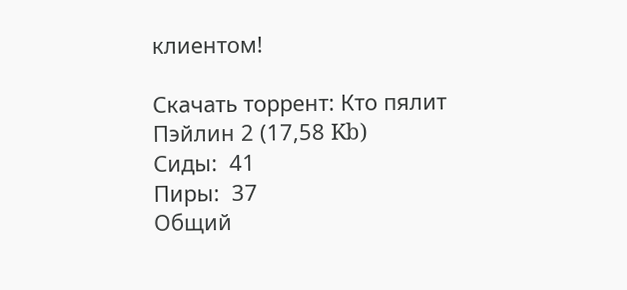клиентом!

Скачать торрент: Кто пялит Пэйлин 2 (17,58 Kb)
Сиды:  41
Пиры:  37
Общий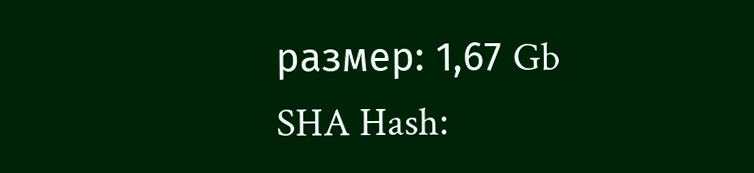размер: 1,67 Gb
SHA Hash: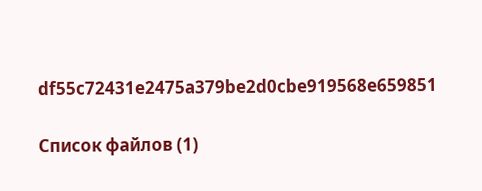df55c72431e2475a379be2d0cbe919568e659851

Список файлов (1)